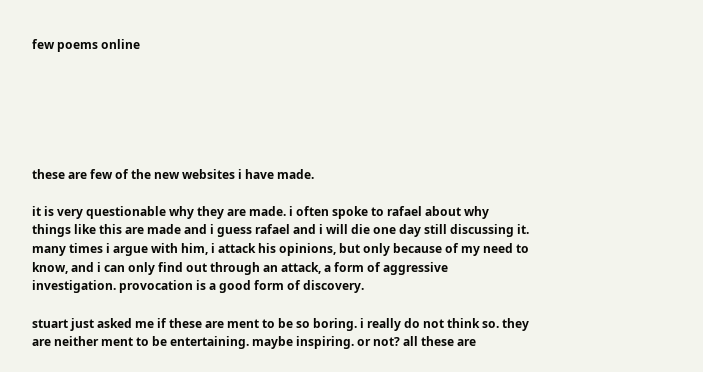few poems online






these are few of the new websites i have made.

it is very questionable why they are made. i often spoke to rafael about why things like this are made and i guess rafael and i will die one day still discussing it. many times i argue with him, i attack his opinions, but only because of my need to know, and i can only find out through an attack, a form of aggressive investigation. provocation is a good form of discovery.

stuart just asked me if these are ment to be so boring. i really do not think so. they are neither ment to be entertaining. maybe inspiring. or not? all these are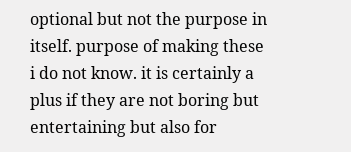optional but not the purpose in itself. purpose of making these i do not know. it is certainly a plus if they are not boring but entertaining but also for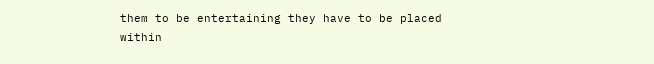them to be entertaining they have to be placed within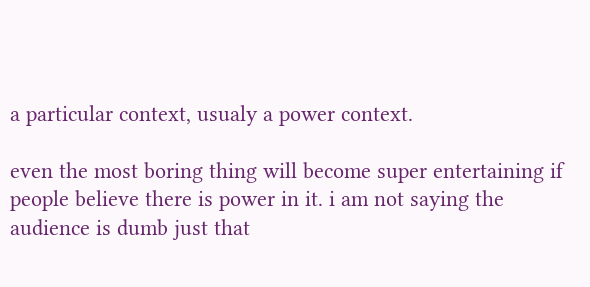a particular context, usualy a power context.

even the most boring thing will become super entertaining if people believe there is power in it. i am not saying the audience is dumb just that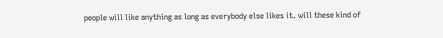people will like anything as long as everybody else likes it. will these kind of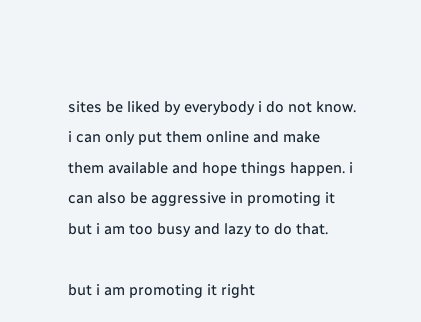sites be liked by everybody i do not know. i can only put them online and make them available and hope things happen. i can also be aggressive in promoting it but i am too busy and lazy to do that.

but i am promoting it right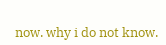now. why i do not know.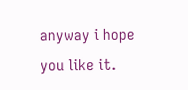anyway i hope you like it.